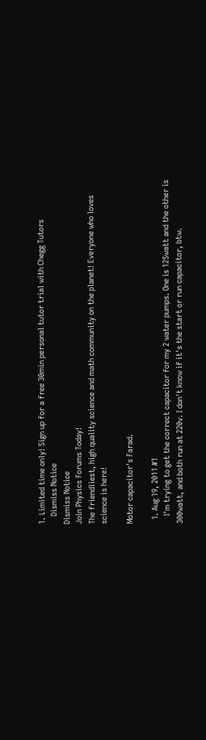1. Limited time only! Sign up for a free 30min personal tutor trial with Chegg Tutors
    Dismiss Notice
Dismiss Notice
Join Physics Forums Today!
The friendliest, high quality science and math community on the planet! Everyone who loves science is here!

Motor capacitor's Farad.

  1. Aug 19, 2011 #1
    I'm trying to get the correct capacitor for my 2 water pumps. One is 125watt and the other is 300watt, and both run at 220v. I don't know if it's the start or run capacitor, btw.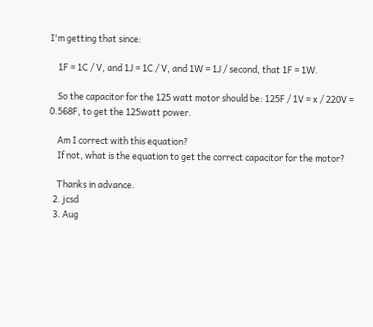I'm getting that since:

    1F = 1C / V, and 1J = 1C / V, and 1W = 1J / second, that 1F = 1W.

    So the capacitor for the 125 watt motor should be: 125F / 1V = x / 220V = 0.568F, to get the 125watt power.

    Am I correct with this equation?
    If not, what is the equation to get the correct capacitor for the motor?

    Thanks in advance.
  2. jcsd
  3. Aug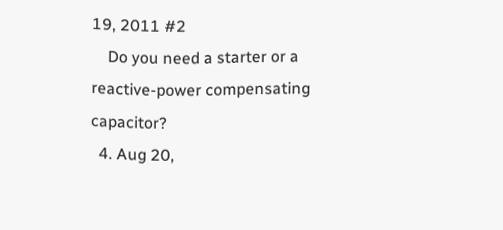19, 2011 #2
    Do you need a starter or a reactive-power compensating capacitor?
  4. Aug 20,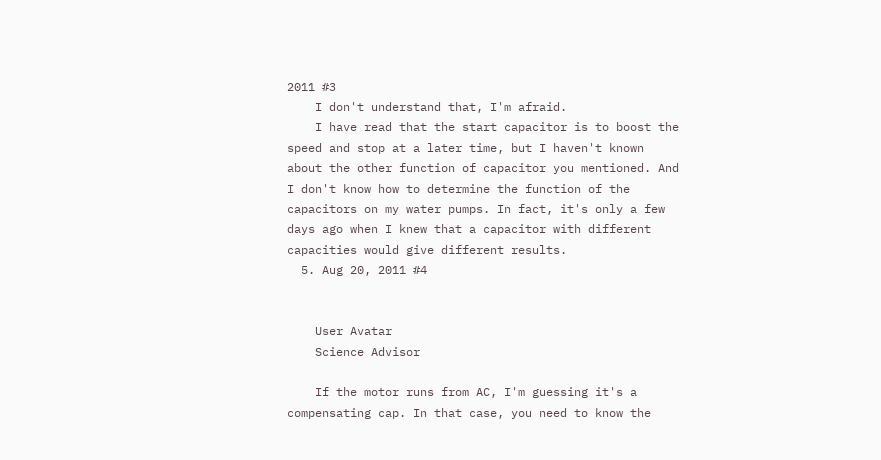2011 #3
    I don't understand that, I'm afraid.
    I have read that the start capacitor is to boost the speed and stop at a later time, but I haven't known about the other function of capacitor you mentioned. And I don't know how to determine the function of the capacitors on my water pumps. In fact, it's only a few days ago when I knew that a capacitor with different capacities would give different results.
  5. Aug 20, 2011 #4


    User Avatar
    Science Advisor

    If the motor runs from AC, I'm guessing it's a compensating cap. In that case, you need to know the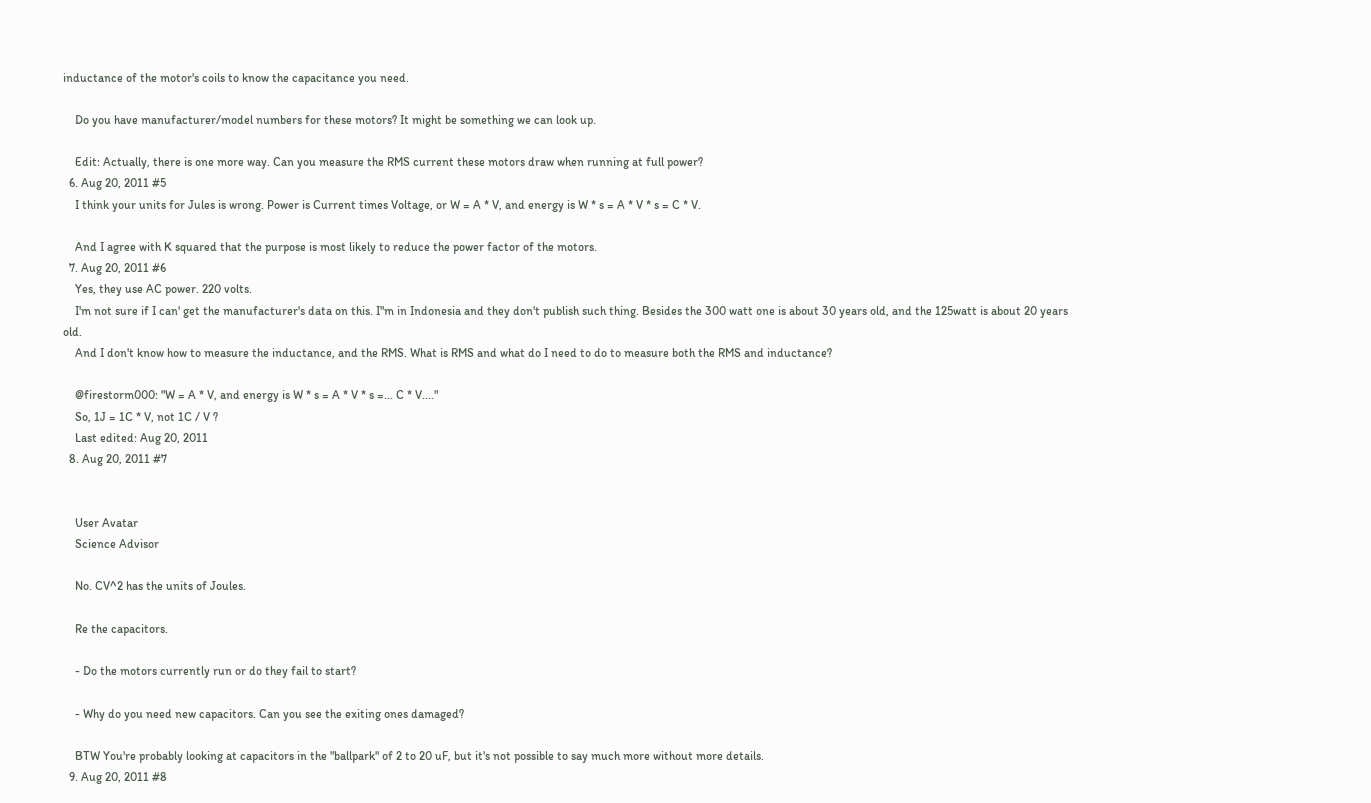inductance of the motor's coils to know the capacitance you need.

    Do you have manufacturer/model numbers for these motors? It might be something we can look up.

    Edit: Actually, there is one more way. Can you measure the RMS current these motors draw when running at full power?
  6. Aug 20, 2011 #5
    I think your units for Jules is wrong. Power is Current times Voltage, or W = A * V, and energy is W * s = A * V * s = C * V.

    And I agree with K squared that the purpose is most likely to reduce the power factor of the motors.
  7. Aug 20, 2011 #6
    Yes, they use AC power. 220 volts.
    I'm not sure if I can' get the manufacturer's data on this. I"m in Indonesia and they don't publish such thing. Besides the 300 watt one is about 30 years old, and the 125watt is about 20 years old.
    And I don't know how to measure the inductance, and the RMS. What is RMS and what do I need to do to measure both the RMS and inductance?

    @firestorm000: "W = A * V, and energy is W * s = A * V * s =... C * V...."
    So, 1J = 1C * V, not 1C / V ?
    Last edited: Aug 20, 2011
  8. Aug 20, 2011 #7


    User Avatar
    Science Advisor

    No. CV^2 has the units of Joules.

    Re the capacitors.

    - Do the motors currently run or do they fail to start?

    - Why do you need new capacitors. Can you see the exiting ones damaged?

    BTW You're probably looking at capacitors in the "ballpark" of 2 to 20 uF, but it's not possible to say much more without more details.
  9. Aug 20, 2011 #8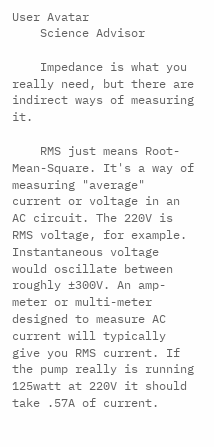User Avatar
    Science Advisor

    Impedance is what you really need, but there are indirect ways of measuring it.

    RMS just means Root-Mean-Square. It's a way of measuring "average" current or voltage in an AC circuit. The 220V is RMS voltage, for example. Instantaneous voltage would oscillate between roughly ±300V. An amp-meter or multi-meter designed to measure AC current will typically give you RMS current. If the pump really is running 125watt at 220V it should take .57A of current.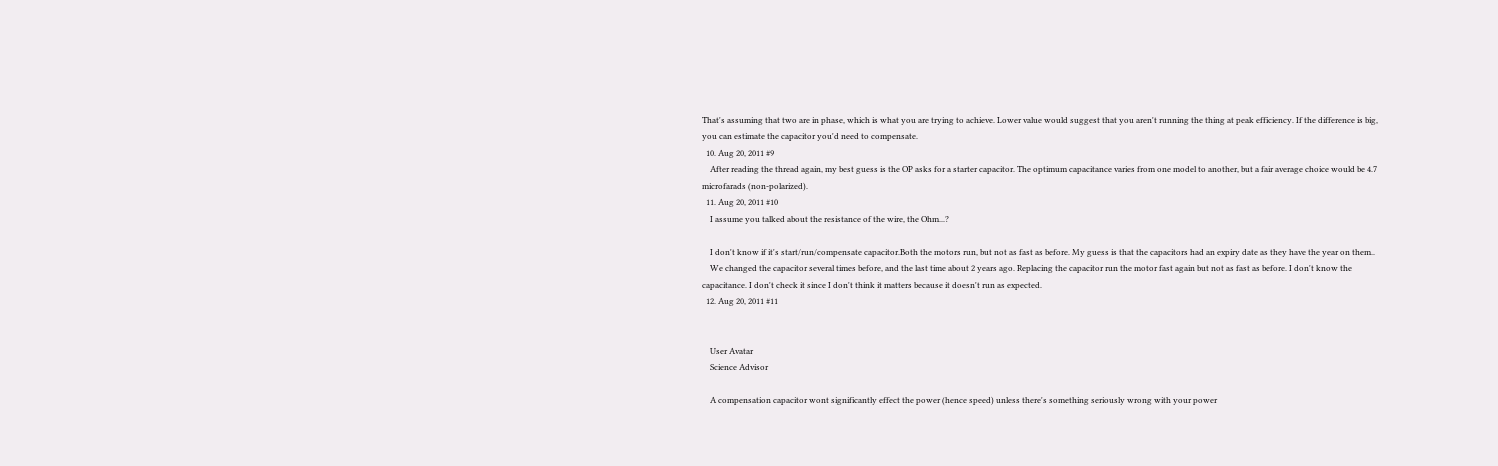That's assuming that two are in phase, which is what you are trying to achieve. Lower value would suggest that you aren't running the thing at peak efficiency. If the difference is big, you can estimate the capacitor you'd need to compensate.
  10. Aug 20, 2011 #9
    After reading the thread again, my best guess is the OP asks for a starter capacitor. The optimum capacitance varies from one model to another, but a fair average choice would be 4.7 microfarads (non-polarized).
  11. Aug 20, 2011 #10
    I assume you talked about the resistance of the wire, the Ohm...?

    I don't know if it's start/run/compensate capacitor.Both the motors run, but not as fast as before. My guess is that the capacitors had an expiry date as they have the year on them..
    We changed the capacitor several times before, and the last time about 2 years ago. Replacing the capacitor run the motor fast again but not as fast as before. I don't know the capacitance. I don't check it since I don't think it matters because it doesn't run as expected.
  12. Aug 20, 2011 #11


    User Avatar
    Science Advisor

    A compensation capacitor wont significantly effect the power (hence speed) unless there's something seriously wrong with your power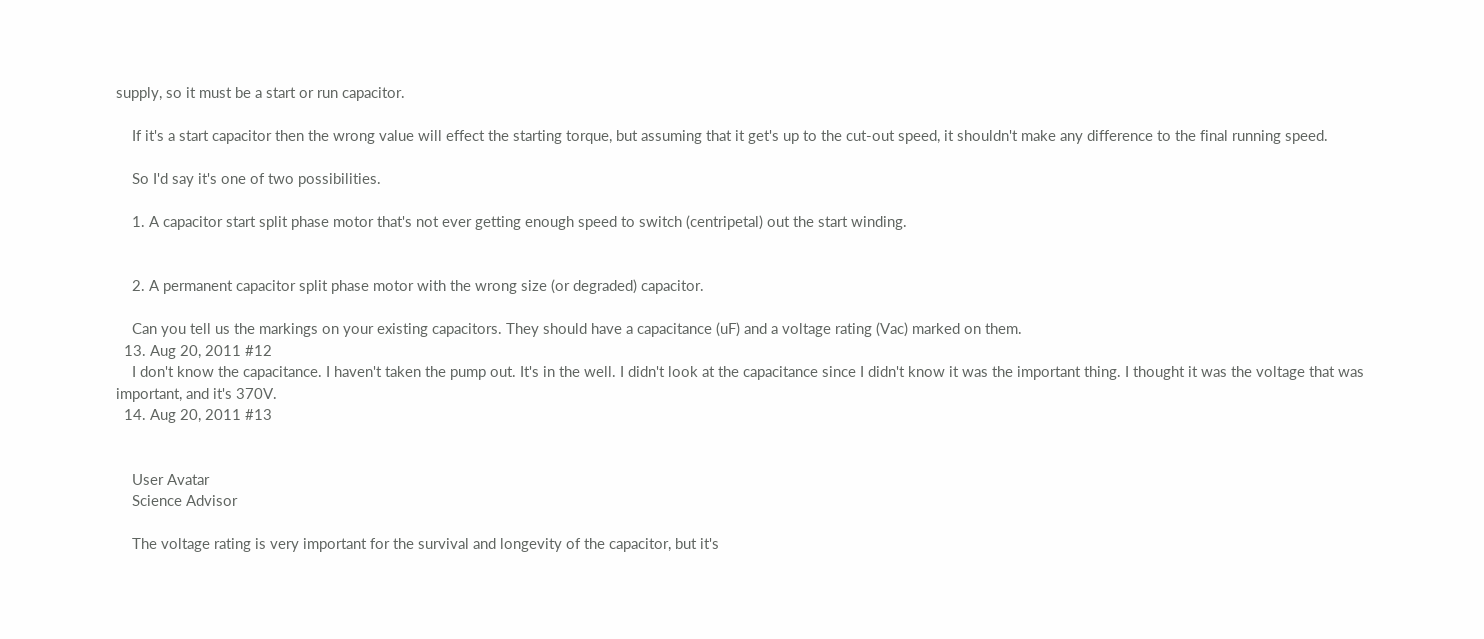supply, so it must be a start or run capacitor.

    If it's a start capacitor then the wrong value will effect the starting torque, but assuming that it get's up to the cut-out speed, it shouldn't make any difference to the final running speed.

    So I'd say it's one of two possibilities.

    1. A capacitor start split phase motor that's not ever getting enough speed to switch (centripetal) out the start winding.


    2. A permanent capacitor split phase motor with the wrong size (or degraded) capacitor.

    Can you tell us the markings on your existing capacitors. They should have a capacitance (uF) and a voltage rating (Vac) marked on them.
  13. Aug 20, 2011 #12
    I don't know the capacitance. I haven't taken the pump out. It's in the well. I didn't look at the capacitance since I didn't know it was the important thing. I thought it was the voltage that was important, and it's 370V.
  14. Aug 20, 2011 #13


    User Avatar
    Science Advisor

    The voltage rating is very important for the survival and longevity of the capacitor, but it's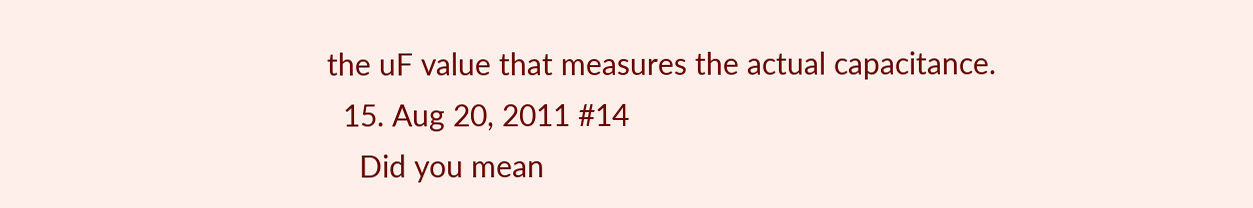the uF value that measures the actual capacitance.
  15. Aug 20, 2011 #14
    Did you mean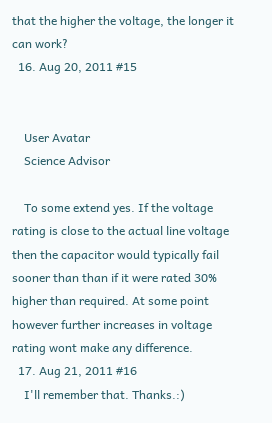that the higher the voltage, the longer it can work?
  16. Aug 20, 2011 #15


    User Avatar
    Science Advisor

    To some extend yes. If the voltage rating is close to the actual line voltage then the capacitor would typically fail sooner than than if it were rated 30% higher than required. At some point however further increases in voltage rating wont make any difference.
  17. Aug 21, 2011 #16
    I'll remember that. Thanks.:)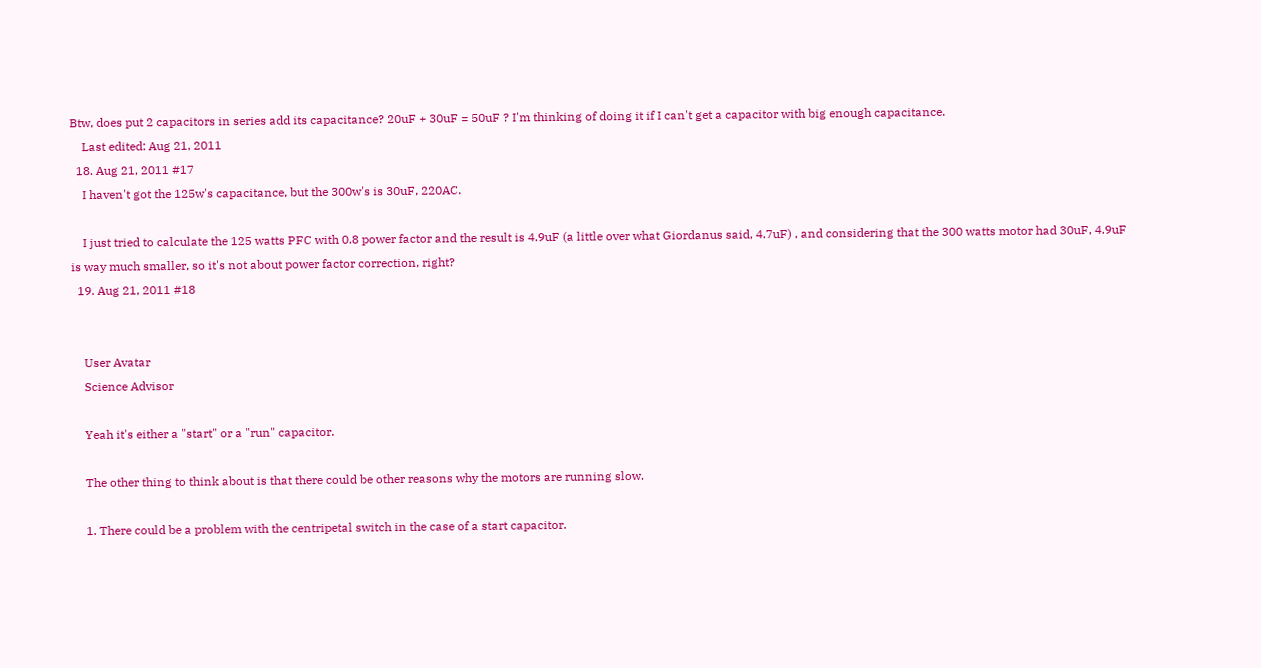Btw, does put 2 capacitors in series add its capacitance? 20uF + 30uF = 50uF ? I'm thinking of doing it if I can't get a capacitor with big enough capacitance.
    Last edited: Aug 21, 2011
  18. Aug 21, 2011 #17
    I haven't got the 125w's capacitance, but the 300w's is 30uF, 220AC.

    I just tried to calculate the 125 watts PFC with 0.8 power factor and the result is 4.9uF (a little over what Giordanus said, 4.7uF) , and considering that the 300 watts motor had 30uF, 4.9uF is way much smaller, so it's not about power factor correction, right?
  19. Aug 21, 2011 #18


    User Avatar
    Science Advisor

    Yeah it's either a "start" or a "run" capacitor.

    The other thing to think about is that there could be other reasons why the motors are running slow.

    1. There could be a problem with the centripetal switch in the case of a start capacitor.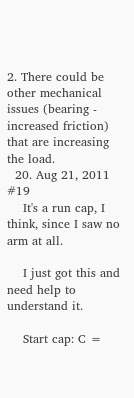2. There could be other mechanical issues (bearing - increased friction) that are increasing the load.
  20. Aug 21, 2011 #19
    It's a run cap, I think, since I saw no arm at all.

    I just got this and need help to understand it.

    Start cap: C =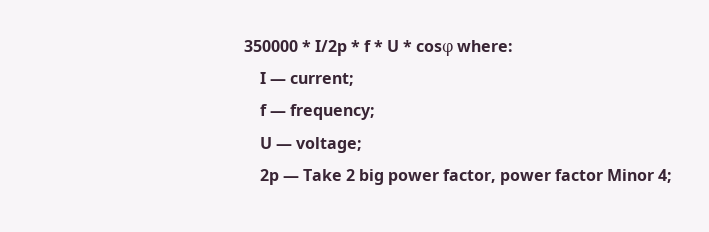350000 * I/2p * f * U * cosφ where:
    I — current;
    f — frequency;
    U — voltage;
    2p — Take 2 big power factor, power factor Minor 4;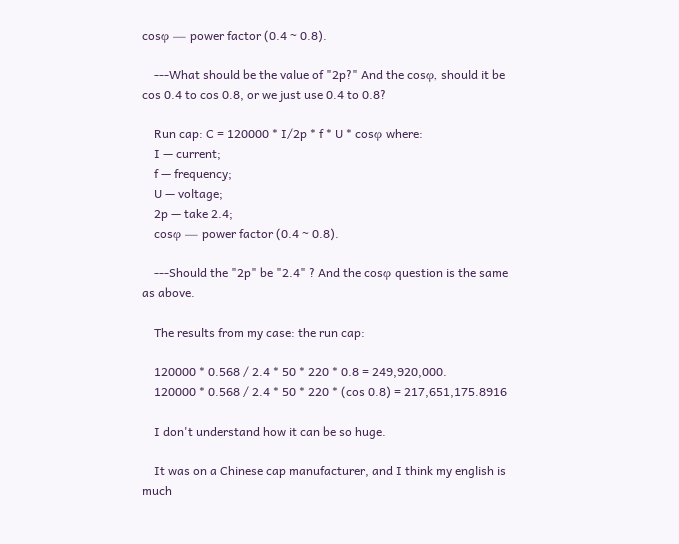cosφ — power factor (0.4 ~ 0.8).

    ---What should be the value of "2p?" And the cosφ, should it be cos 0.4 to cos 0.8, or we just use 0.4 to 0.8?

    Run cap: C = 120000 * I/2p * f * U * cosφ where:
    I — current;
    f — frequency;
    U — voltage;
    2p — take 2.4;
    cosφ — power factor (0.4 ~ 0.8).

    ---Should the "2p" be "2.4" ? And the cosφ question is the same as above.

    The results from my case: the run cap:

    120000 * 0.568 / 2.4 * 50 * 220 * 0.8 = 249,920,000.
    120000 * 0.568 / 2.4 * 50 * 220 * (cos 0.8) = 217,651,175.8916

    I don't understand how it can be so huge.

    It was on a Chinese cap manufacturer, and I think my english is much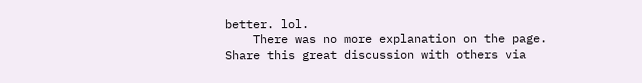better. lol.
    There was no more explanation on the page.
Share this great discussion with others via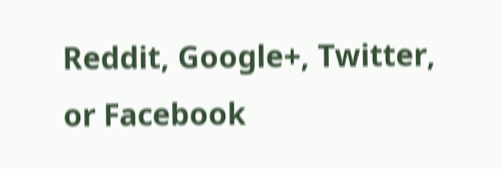Reddit, Google+, Twitter, or Facebook